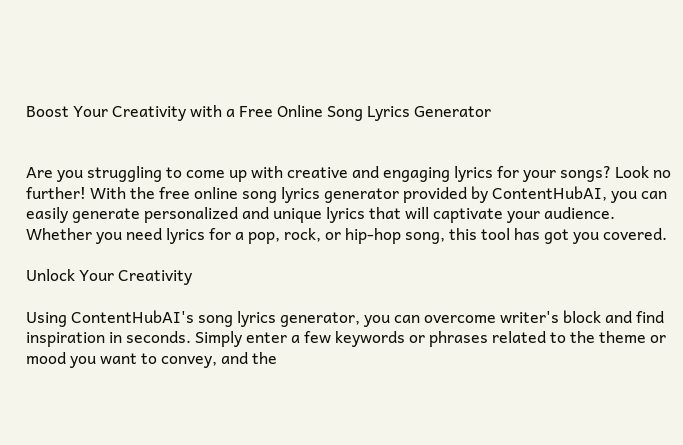Boost Your Creativity with a Free Online Song Lyrics Generator


Are you struggling to come up with creative and engaging lyrics for your songs? Look no further! With the free online song lyrics generator provided by ContentHubAI, you can easily generate personalized and unique lyrics that will captivate your audience. Whether you need lyrics for a pop, rock, or hip-hop song, this tool has got you covered.

Unlock Your Creativity

Using ContentHubAI's song lyrics generator, you can overcome writer's block and find inspiration in seconds. Simply enter a few keywords or phrases related to the theme or mood you want to convey, and the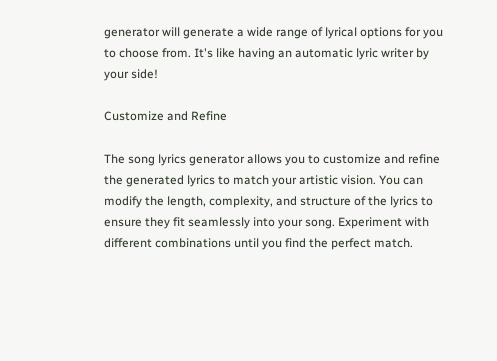generator will generate a wide range of lyrical options for you to choose from. It's like having an automatic lyric writer by your side!

Customize and Refine

The song lyrics generator allows you to customize and refine the generated lyrics to match your artistic vision. You can modify the length, complexity, and structure of the lyrics to ensure they fit seamlessly into your song. Experiment with different combinations until you find the perfect match.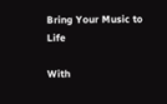Bring Your Music to Life

With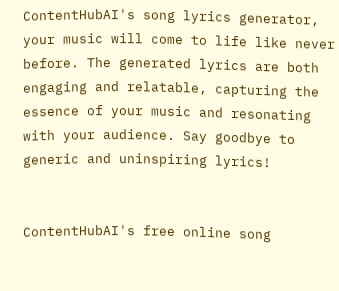ContentHubAI's song lyrics generator, your music will come to life like never before. The generated lyrics are both engaging and relatable, capturing the essence of your music and resonating with your audience. Say goodbye to generic and uninspiring lyrics!


ContentHubAI's free online song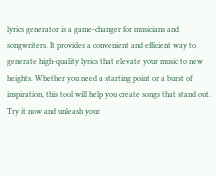lyrics generator is a game-changer for musicians and songwriters. It provides a convenient and efficient way to generate high-quality lyrics that elevate your music to new heights. Whether you need a starting point or a burst of inspiration, this tool will help you create songs that stand out. Try it now and unleash your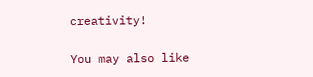creativity!

You may also like